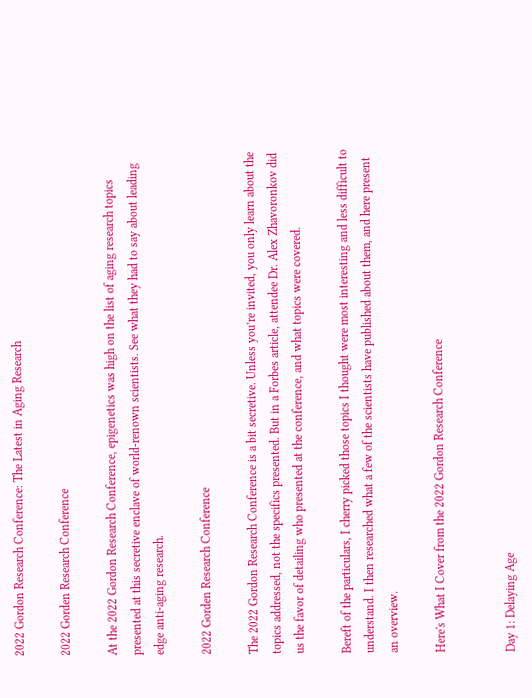2022 Gordon Research Conference: The Latest in Aging Research

2022 Gorden Research Conference

At the 2022 Gordon Research Conference, epigenetics was high on the list of aging research topics presented at this secretive enclave of world-renown scientists. See what they had to say about leading edge anti-aging research.

2022 Gorden Research Conference

The 2022 Gordon Research Conference is a bit secretive. Unless you’re invited, you only learn about the topics addressed, not the specifics presented. But in a Forbes article, attendee Dr. Alex Zhavoronkov did us the favor of detailing who presented at the conference, and what topics were covered.

Bereft of the particulars, I cherry picked those topics I thought were most interesting and less difficult to understand. I then researched what a few of the scientists have published about them, and here present an overview.

Here's What I Cover from the 2022 Gordon Research Conference


Day 1: Delaying Age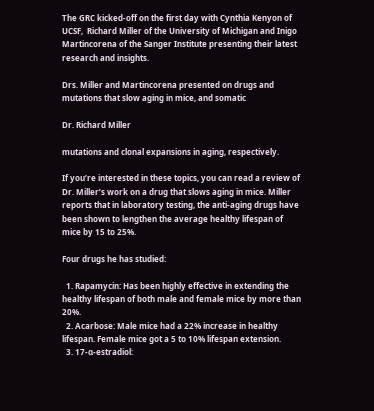The GRC kicked-off on the first day with Cynthia Kenyon of UCSF,  Richard Miller of the University of Michigan and Inigo Martincorena of the Sanger Institute presenting their latest research and insights.

Drs. Miller and Martincorena presented on drugs and mutations that slow aging in mice, and somatic

Dr. Richard Miller

mutations and clonal expansions in aging, respectively.

If you’re interested in these topics, you can read a review of Dr. Miller’s work on a drug that slows aging in mice. Miller reports that in laboratory testing, the anti-aging drugs have been shown to lengthen the average healthy lifespan of mice by 15 to 25%.

Four drugs he has studied:

  1. Rapamycin: Has been highly effective in extending the healthy lifespan of both male and female mice by more than 20%.
  2. Acarbose: Male mice had a 22% increase in healthy lifespan. Female mice got a 5 to 10% lifespan extension.
  3. 17-α-estradiol: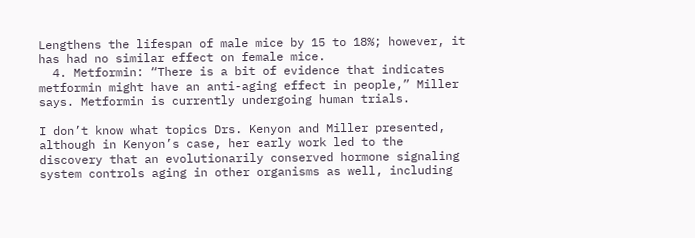Lengthens the lifespan of male mice by 15 to 18%; however, it has had no similar effect on female mice.
  4. Metformin: “There is a bit of evidence that indicates metformin might have an anti-aging effect in people,” Miller says. Metformin is currently undergoing human trials.

I don’t know what topics Drs. Kenyon and Miller presented, although in Kenyon’s case, her early work led to the discovery that an evolutionarily conserved hormone signaling system controls aging in other organisms as well, including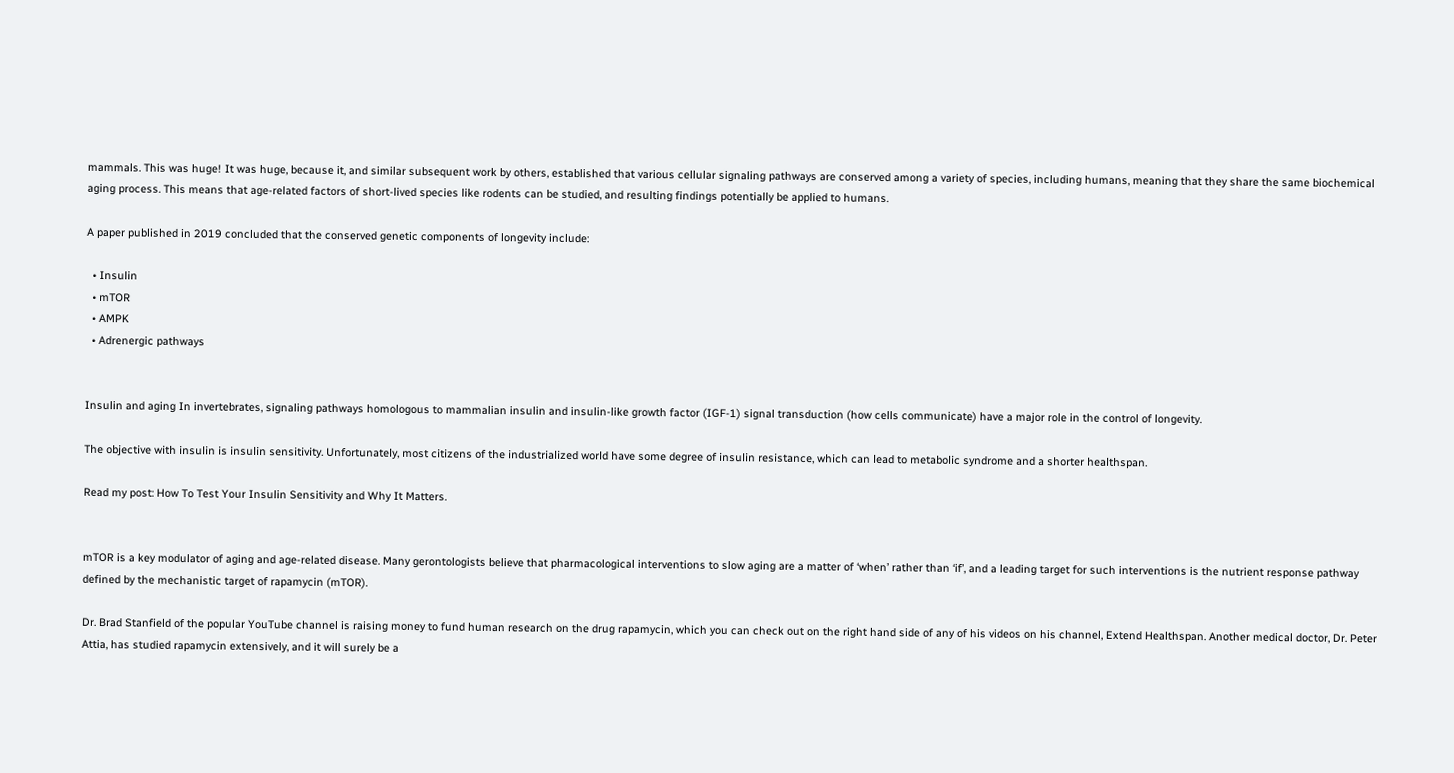mammals. This was huge! It was huge, because it, and similar subsequent work by others, established that various cellular signaling pathways are conserved among a variety of species, including humans, meaning that they share the same biochemical aging process. This means that age-related factors of short-lived species like rodents can be studied, and resulting findings potentially be applied to humans.

A paper published in 2019 concluded that the conserved genetic components of longevity include:

  • Insulin
  • mTOR
  • AMPK
  • Adrenergic pathways


Insulin and aging In invertebrates, signaling pathways homologous to mammalian insulin and insulin-like growth factor (IGF-1) signal transduction (how cells communicate) have a major role in the control of longevity.

The objective with insulin is insulin sensitivity. Unfortunately, most citizens of the industrialized world have some degree of insulin resistance, which can lead to metabolic syndrome and a shorter healthspan.

Read my post: How To Test Your Insulin Sensitivity and Why It Matters.


mTOR is a key modulator of aging and age-related disease. Many gerontologists believe that pharmacological interventions to slow aging are a matter of ‘when’ rather than ‘if’, and a leading target for such interventions is the nutrient response pathway defined by the mechanistic target of rapamycin (mTOR).

Dr. Brad Stanfield of the popular YouTube channel is raising money to fund human research on the drug rapamycin, which you can check out on the right hand side of any of his videos on his channel, Extend Healthspan. Another medical doctor, Dr. Peter Attia, has studied rapamycin extensively, and it will surely be a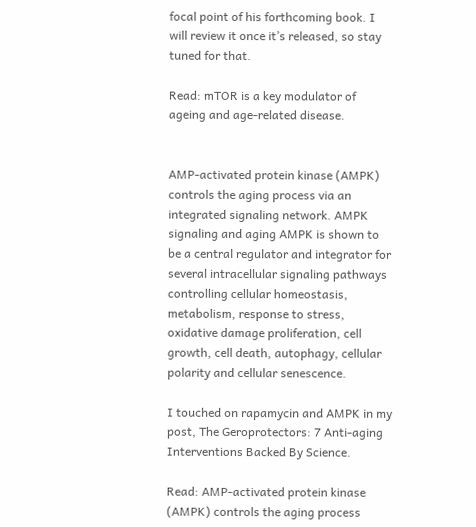focal point of his forthcoming book. I will review it once it’s released, so stay tuned for that.

Read: mTOR is a key modulator of ageing and age-related disease.


AMP-activated protein kinase (AMPK) controls the aging process via an integrated signaling network. AMPK signaling and aging AMPK is shown to be a central regulator and integrator for several intracellular signaling pathways controlling cellular homeostasis, metabolism, response to stress, oxidative damage proliferation, cell growth, cell death, autophagy, cellular polarity and cellular senescence.

I touched on rapamycin and AMPK in my post, The Geroprotectors: 7 Anti-aging Interventions Backed By Science.

Read: AMP-activated protein kinase (AMPK) controls the aging process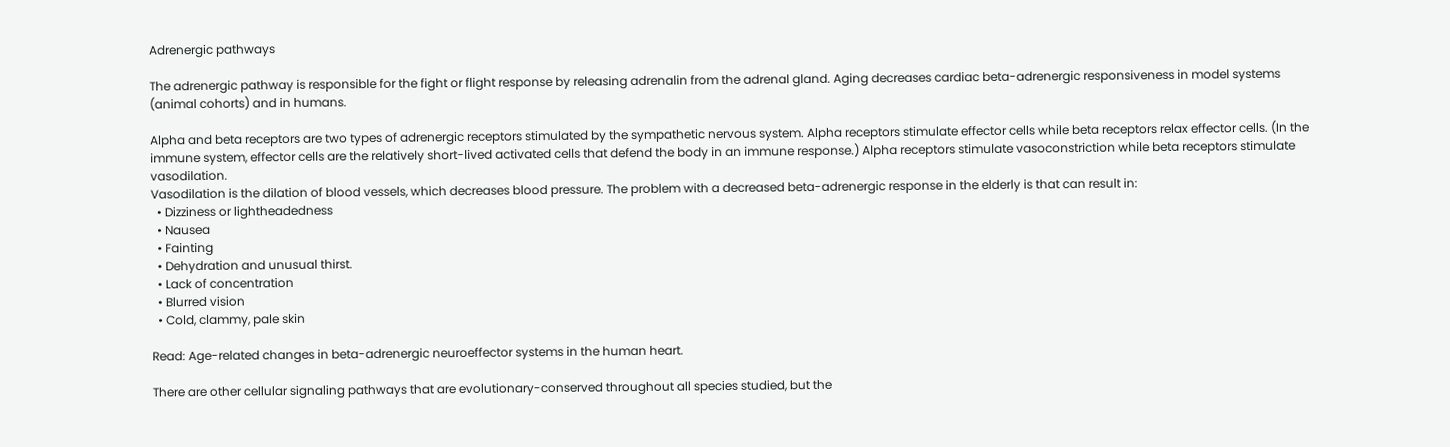Adrenergic pathways

The adrenergic pathway is responsible for the fight or flight response by releasing adrenalin from the adrenal gland. Aging decreases cardiac beta-adrenergic responsiveness in model systems (animal cohorts) and in humans.

Alpha and beta receptors are two types of adrenergic receptors stimulated by the sympathetic nervous system. Alpha receptors stimulate effector cells while beta receptors relax effector cells. (In the immune system, effector cells are the relatively short-lived activated cells that defend the body in an immune response.) Alpha receptors stimulate vasoconstriction while beta receptors stimulate vasodilation.
Vasodilation is the dilation of blood vessels, which decreases blood pressure. The problem with a decreased beta-adrenergic response in the elderly is that can result in:
  • Dizziness or lightheadedness
  • Nausea
  • Fainting
  • Dehydration and unusual thirst.
  • Lack of concentration
  • Blurred vision
  • Cold, clammy, pale skin

Read: Age-related changes in beta-adrenergic neuroeffector systems in the human heart.

There are other cellular signaling pathways that are evolutionary-conserved throughout all species studied, but the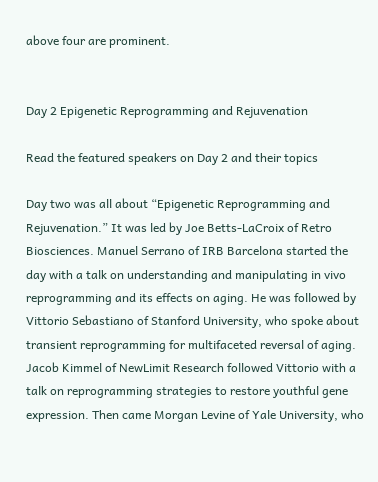above four are prominent.


Day 2 Epigenetic Reprogramming and Rejuvenation

Read the featured speakers on Day 2 and their topics

Day two was all about “Epigenetic Reprogramming and Rejuvenation.” It was led by Joe Betts-LaCroix of Retro Biosciences. Manuel Serrano of IRB Barcelona started the day with a talk on understanding and manipulating in vivo reprogramming and its effects on aging. He was followed by Vittorio Sebastiano of Stanford University, who spoke about transient reprogramming for multifaceted reversal of aging. Jacob Kimmel of NewLimit Research followed Vittorio with a talk on reprogramming strategies to restore youthful gene expression. Then came Morgan Levine of Yale University, who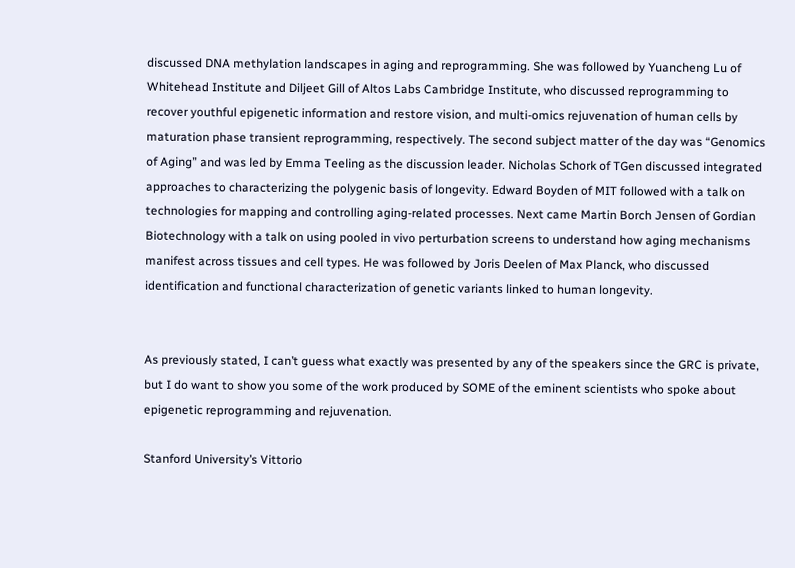discussed DNA methylation landscapes in aging and reprogramming. She was followed by Yuancheng Lu of Whitehead Institute and Diljeet Gill of Altos Labs Cambridge Institute, who discussed reprogramming to recover youthful epigenetic information and restore vision, and multi-omics rejuvenation of human cells by maturation phase transient reprogramming, respectively. The second subject matter of the day was “Genomics of Aging” and was led by Emma Teeling as the discussion leader. Nicholas Schork of TGen discussed integrated approaches to characterizing the polygenic basis of longevity. Edward Boyden of MIT followed with a talk on technologies for mapping and controlling aging-related processes. Next came Martin Borch Jensen of Gordian Biotechnology with a talk on using pooled in vivo perturbation screens to understand how aging mechanisms manifest across tissues and cell types. He was followed by Joris Deelen of Max Planck, who discussed identification and functional characterization of genetic variants linked to human longevity.


As previously stated, I can’t guess what exactly was presented by any of the speakers since the GRC is private, but I do want to show you some of the work produced by SOME of the eminent scientists who spoke about epigenetic reprogramming and rejuvenation.

Stanford University’s Vittorio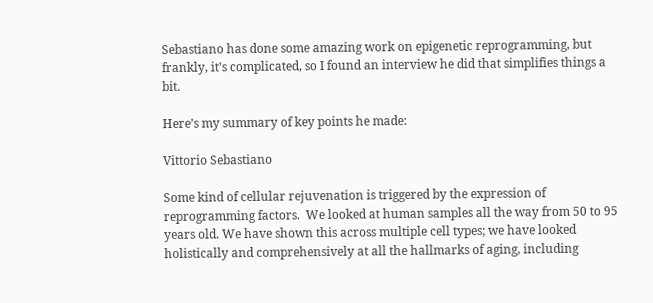Sebastiano has done some amazing work on epigenetic reprogramming, but frankly, it’s complicated, so I found an interview he did that simplifies things a bit.

Here’s my summary of key points he made:

Vittorio Sebastiano

Some kind of cellular rejuvenation is triggered by the expression of reprogramming factors.  We looked at human samples all the way from 50 to 95 years old. We have shown this across multiple cell types; we have looked holistically and comprehensively at all the hallmarks of aging, including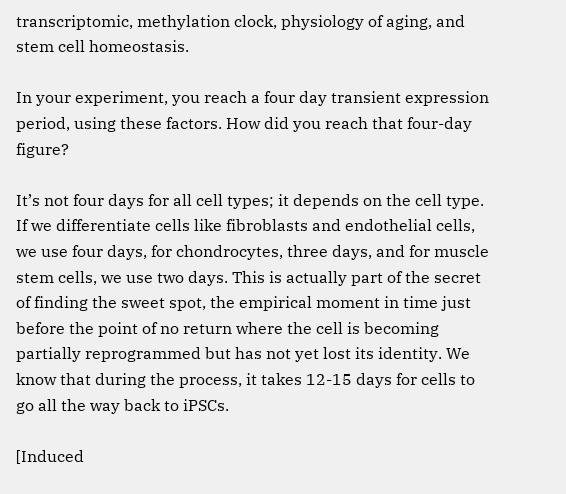transcriptomic, methylation clock, physiology of aging, and stem cell homeostasis.

In your experiment, you reach a four day transient expression period, using these factors. How did you reach that four-day figure?

It’s not four days for all cell types; it depends on the cell type. If we differentiate cells like fibroblasts and endothelial cells, we use four days, for chondrocytes, three days, and for muscle stem cells, we use two days. This is actually part of the secret of finding the sweet spot, the empirical moment in time just before the point of no return where the cell is becoming partially reprogrammed but has not yet lost its identity. We know that during the process, it takes 12-15 days for cells to go all the way back to iPSCs.

[Induced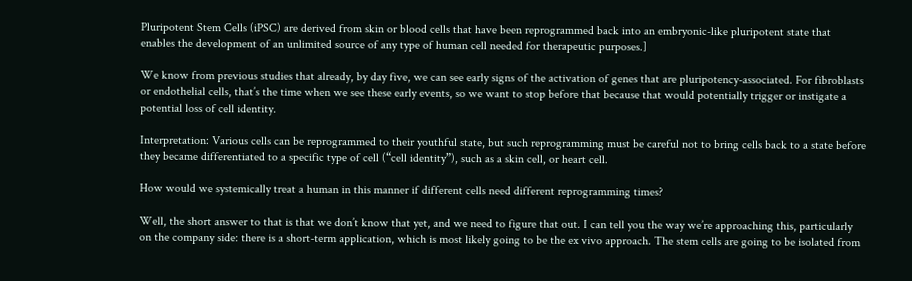Pluripotent Stem Cells (iPSC) are derived from skin or blood cells that have been reprogrammed back into an embryonic-like pluripotent state that enables the development of an unlimited source of any type of human cell needed for therapeutic purposes.]

We know from previous studies that already, by day five, we can see early signs of the activation of genes that are pluripotency-associated. For fibroblasts or endothelial cells, that’s the time when we see these early events, so we want to stop before that because that would potentially trigger or instigate a potential loss of cell identity.

Interpretation: Various cells can be reprogrammed to their youthful state, but such reprogramming must be careful not to bring cells back to a state before they became differentiated to a specific type of cell (“cell identity”), such as a skin cell, or heart cell.

How would we systemically treat a human in this manner if different cells need different reprogramming times?

Well, the short answer to that is that we don’t know that yet, and we need to figure that out. I can tell you the way we’re approaching this, particularly on the company side: there is a short-term application, which is most likely going to be the ex vivo approach. The stem cells are going to be isolated from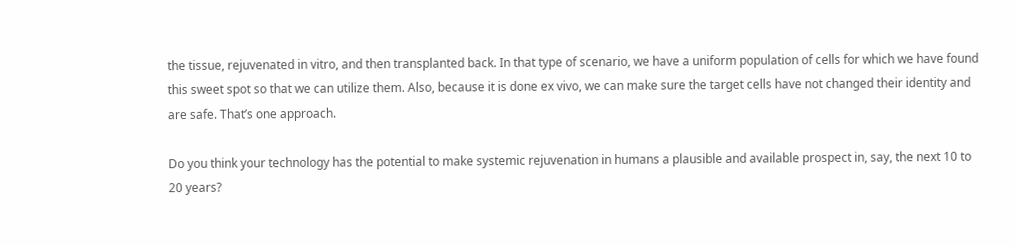the tissue, rejuvenated in vitro, and then transplanted back. In that type of scenario, we have a uniform population of cells for which we have found this sweet spot so that we can utilize them. Also, because it is done ex vivo, we can make sure the target cells have not changed their identity and are safe. That’s one approach.

Do you think your technology has the potential to make systemic rejuvenation in humans a plausible and available prospect in, say, the next 10 to 20 years?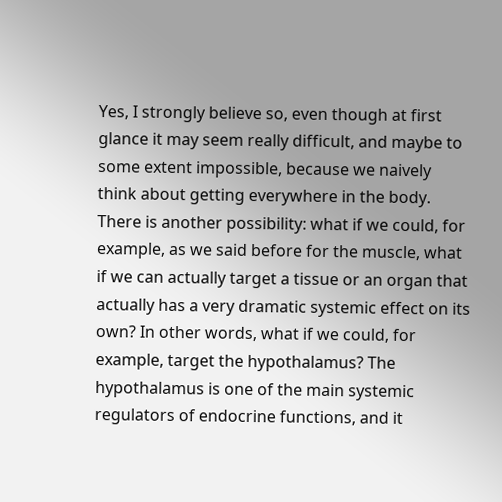Yes, I strongly believe so, even though at first glance it may seem really difficult, and maybe to some extent impossible, because we naively think about getting everywhere in the body. There is another possibility: what if we could, for example, as we said before for the muscle, what if we can actually target a tissue or an organ that actually has a very dramatic systemic effect on its own? In other words, what if we could, for example, target the hypothalamus? The hypothalamus is one of the main systemic regulators of endocrine functions, and it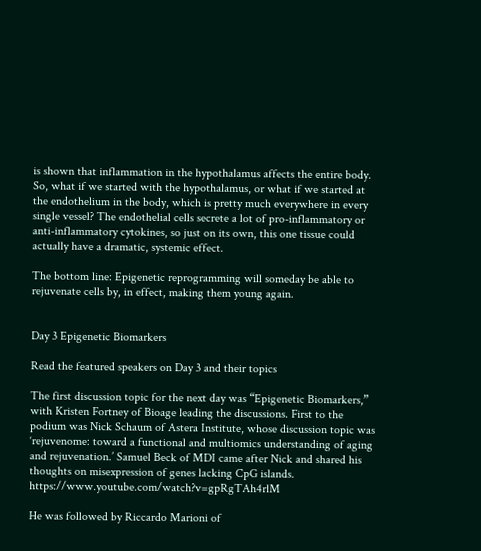is shown that inflammation in the hypothalamus affects the entire body. So, what if we started with the hypothalamus, or what if we started at the endothelium in the body, which is pretty much everywhere in every single vessel? The endothelial cells secrete a lot of pro-inflammatory or anti-inflammatory cytokines, so just on its own, this one tissue could actually have a dramatic, systemic effect.

The bottom line: Epigenetic reprogramming will someday be able to rejuvenate cells by, in effect, making them young again.


Day 3 Epigenetic Biomarkers

Read the featured speakers on Day 3 and their topics

The first discussion topic for the next day was “Epigenetic Biomarkers,” with Kristen Fortney of Bioage leading the discussions. First to the podium was Nick Schaum of Astera Institute, whose discussion topic was ‘rejuvenome: toward a functional and multiomics understanding of aging and rejuvenation.’ Samuel Beck of MDI came after Nick and shared his thoughts on misexpression of genes lacking CpG islands. https://www.youtube.com/watch?v=gpRgTAh4rlM

He was followed by Riccardo Marioni of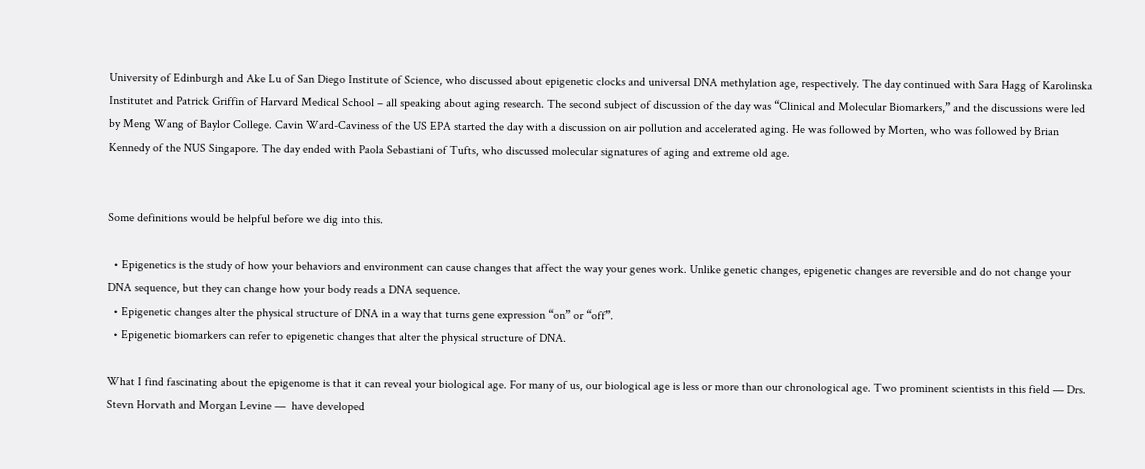University of Edinburgh and Ake Lu of San Diego Institute of Science, who discussed about epigenetic clocks and universal DNA methylation age, respectively. The day continued with Sara Hagg of Karolinska Institutet and Patrick Griffin of Harvard Medical School – all speaking about aging research. The second subject of discussion of the day was “Clinical and Molecular Biomarkers,” and the discussions were led by Meng Wang of Baylor College. Cavin Ward-Caviness of the US EPA started the day with a discussion on air pollution and accelerated aging. He was followed by Morten, who was followed by Brian Kennedy of the NUS Singapore. The day ended with Paola Sebastiani of Tufts, who discussed molecular signatures of aging and extreme old age.


Some definitions would be helpful before we dig into this.

  • Epigenetics is the study of how your behaviors and environment can cause changes that affect the way your genes work. Unlike genetic changes, epigenetic changes are reversible and do not change your DNA sequence, but they can change how your body reads a DNA sequence.
  • Epigenetic changes alter the physical structure of DNA in a way that turns gene expression “on” or “off”.
  • Epigenetic biomarkers can refer to epigenetic changes that alter the physical structure of DNA.

What I find fascinating about the epigenome is that it can reveal your biological age. For many of us, our biological age is less or more than our chronological age. Two prominent scientists in this field — Drs. Stevn Horvath and Morgan Levine —  have developed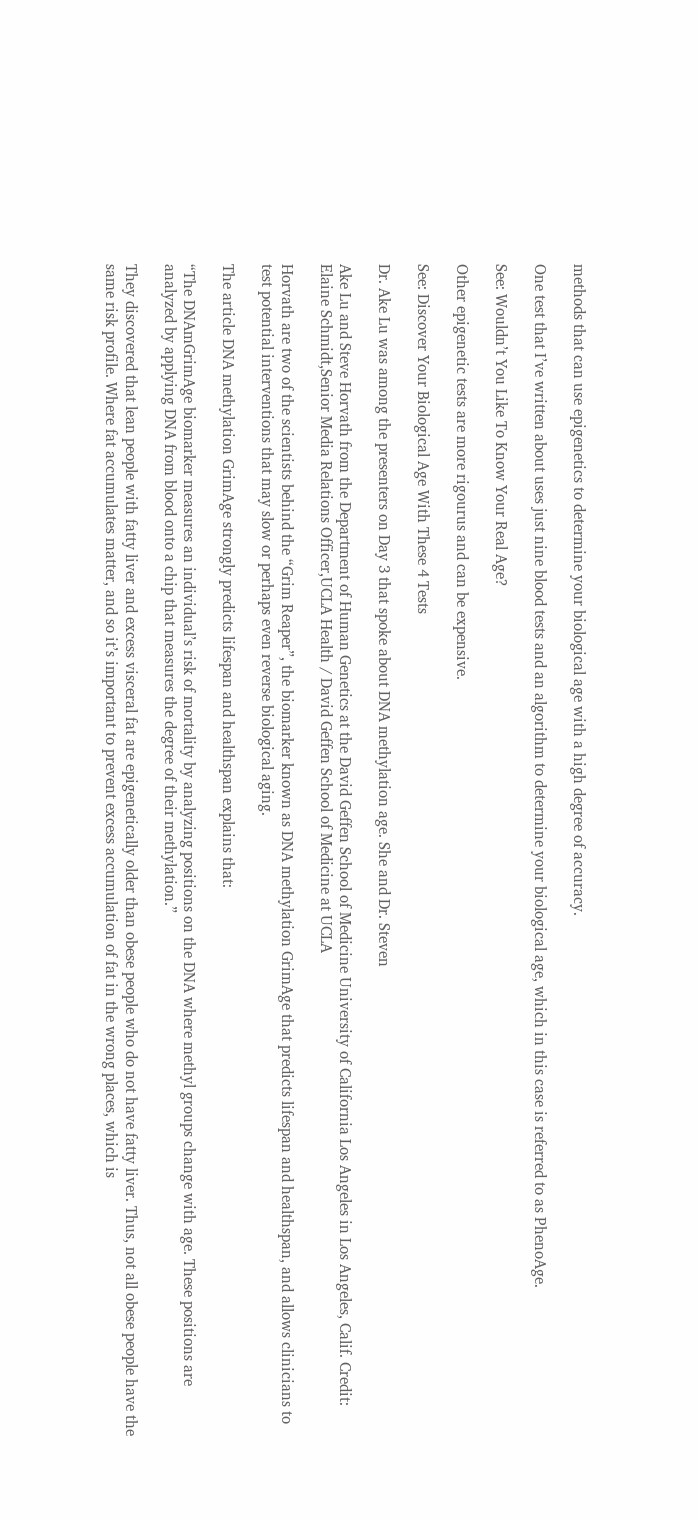methods that can use epigenetics to determine your biological age with a high degree of accuracy.

One test that I’ve written about uses just nine blood tests and an algorithm to determine your biological age, which in this case is referred to as PhenoAge.

See: Wouldn’t You Like To Know Your Real Age?

Other epigenetic tests are more rigourus and can be expensive.

See: Discover Your Biological Age With These 4 Tests

Dr. Ake Lu was among the presenters on Day 3 that spoke about DNA methylation age. She and Dr. Steven

Ake Lu and Steve Horvath from the Department of Human Genetics at the David Geffen School of Medicine University of California Los Angeles in Los Angeles, Calif. Credit: Elaine Schmidt,Senior Media Relations Officer,UCLA Health / David Geffen School of Medicine at UCLA

Horvath are two of the scientists behind the “Grim Reaper”, the biomarker known as DNA methylation GrimAge that predicts lifespan and healthspan, and allows clinicians to test potential interventions that may slow or perhaps even reverse biological aging.

The article DNA methylation GrimAge strongly predicts lifespan and healthspan explains that:

“The DNAmGrimAge biomarker measures an individual’s risk of mortality by analyzing positions on the DNA where methyl groups change with age. These positions are analyzed by applying DNA from blood onto a chip that measures the degree of their methylation.”

They discovered that lean people with fatty liver and excess visceral fat are epigenetically older than obese people who do not have fatty liver. Thus, not all obese people have the same risk profile. Where fat accumulates matter, and so it’s important to prevent excess accumulation of fat in the wrong places, which is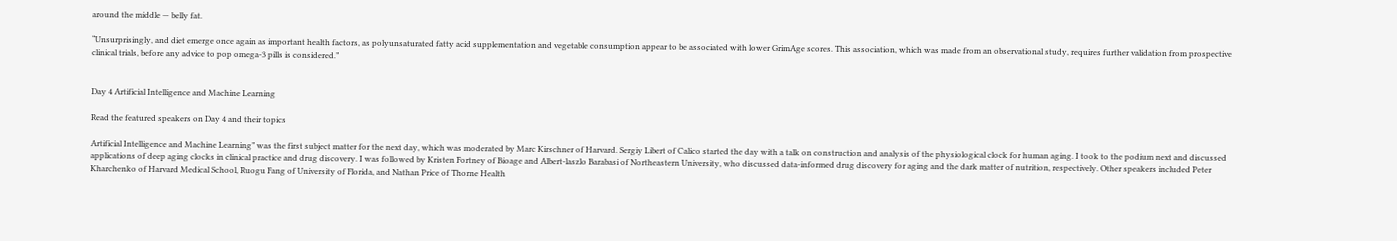around the middle — belly fat.

“Unsurprisingly, and diet emerge once again as important health factors, as polyunsaturated fatty acid supplementation and vegetable consumption appear to be associated with lower GrimAge scores. This association, which was made from an observational study, requires further validation from prospective clinical trials, before any advice to pop omega-3 pills is considered.”


Day 4 Artificial Intelligence and Machine Learning

Read the featured speakers on Day 4 and their topics

Artificial Intelligence and Machine Learning” was the first subject matter for the next day, which was moderated by Marc Kirschner of Harvard. Sergiy Libert of Calico started the day with a talk on construction and analysis of the physiological clock for human aging. I took to the podium next and discussed applications of deep aging clocks in clinical practice and drug discovery. I was followed by Kristen Fortney of Bioage and Albert-laszlo Barabasi of Northeastern University, who discussed data-informed drug discovery for aging and the dark matter of nutrition, respectively. Other speakers included Peter Kharchenko of Harvard Medical School, Ruogu Fang of University of Florida, and Nathan Price of Thorne Health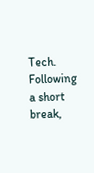Tech. Following a short break,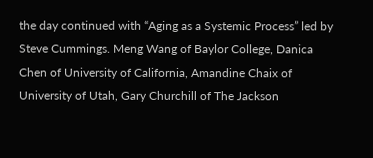the day continued with “Aging as a Systemic Process” led by Steve Cummings. Meng Wang of Baylor College, Danica Chen of University of California, Amandine Chaix of University of Utah, Gary Churchill of The Jackson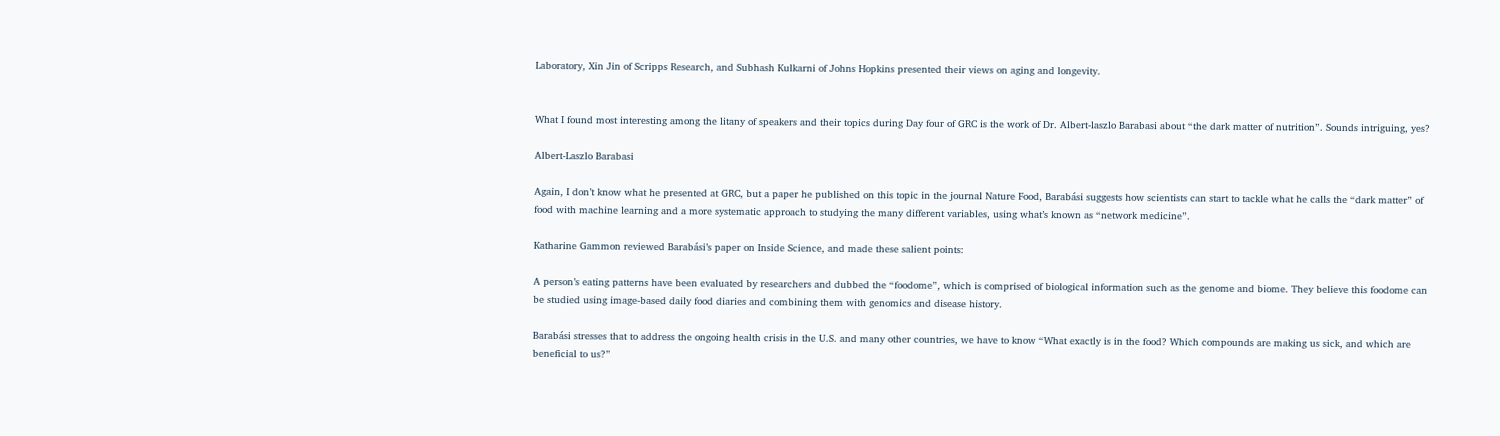Laboratory, Xin Jin of Scripps Research, and Subhash Kulkarni of Johns Hopkins presented their views on aging and longevity.


What I found most interesting among the litany of speakers and their topics during Day four of GRC is the work of Dr. Albert-laszlo Barabasi about “the dark matter of nutrition”. Sounds intriguing, yes?

Albert-Laszlo Barabasi

Again, I don’t know what he presented at GRC, but a paper he published on this topic in the journal Nature Food, Barabási suggests how scientists can start to tackle what he calls the “dark matter” of food with machine learning and a more systematic approach to studying the many different variables, using what’s known as “network medicine”.

Katharine Gammon reviewed Barabási’s paper on Inside Science, and made these salient points:

A person’s eating patterns have been evaluated by researchers and dubbed the “foodome”, which is comprised of biological information such as the genome and biome. They believe this foodome can be studied using image-based daily food diaries and combining them with genomics and disease history.

Barabási stresses that to address the ongoing health crisis in the U.S. and many other countries, we have to know “What exactly is in the food? Which compounds are making us sick, and which are beneficial to us?”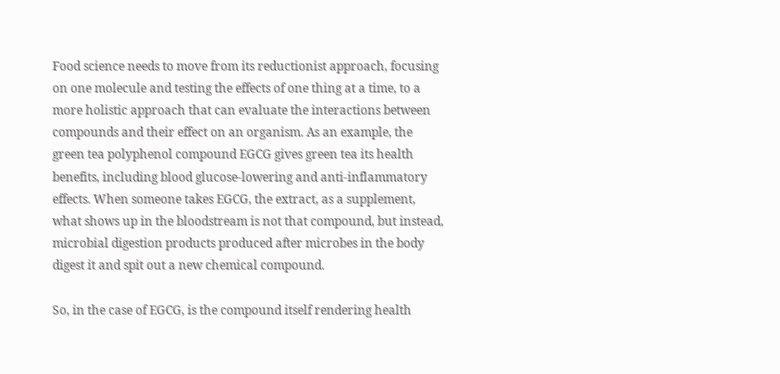Food science needs to move from its reductionist approach, focusing on one molecule and testing the effects of one thing at a time, to a more holistic approach that can evaluate the interactions between compounds and their effect on an organism. As an example, the green tea polyphenol compound EGCG gives green tea its health benefits, including blood glucose-lowering and anti-inflammatory effects. When someone takes EGCG, the extract, as a supplement, what shows up in the bloodstream is not that compound, but instead, microbial digestion products produced after microbes in the body digest it and spit out a new chemical compound.

So, in the case of EGCG, is the compound itself rendering health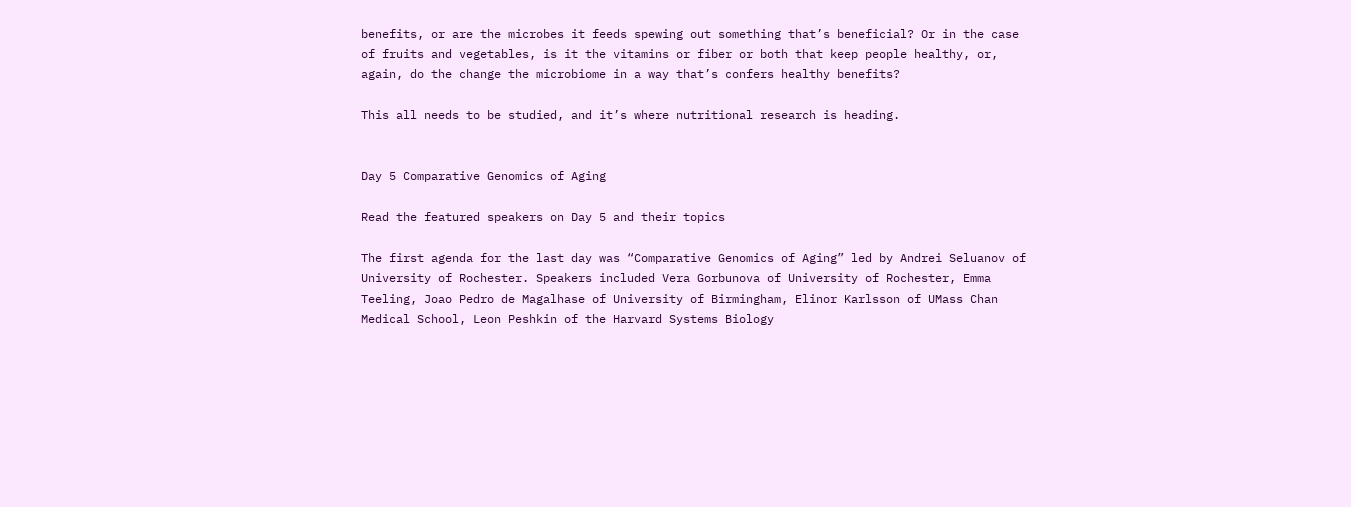benefits, or are the microbes it feeds spewing out something that’s beneficial? Or in the case of fruits and vegetables, is it the vitamins or fiber or both that keep people healthy, or, again, do the change the microbiome in a way that’s confers healthy benefits?

This all needs to be studied, and it’s where nutritional research is heading.


Day 5 Comparative Genomics of Aging

Read the featured speakers on Day 5 and their topics

The first agenda for the last day was “Comparative Genomics of Aging” led by Andrei Seluanov of University of Rochester. Speakers included Vera Gorbunova of University of Rochester, Emma Teeling, Joao Pedro de Magalhase of University of Birmingham, Elinor Karlsson of UMass Chan Medical School, Leon Peshkin of the Harvard Systems Biology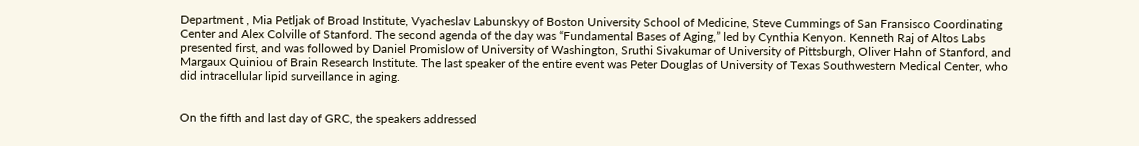Department , Mia Petljak of Broad Institute, Vyacheslav Labunskyy of Boston University School of Medicine, Steve Cummings of San Fransisco Coordinating Center and Alex Colville of Stanford. The second agenda of the day was “Fundamental Bases of Aging,” led by Cynthia Kenyon. Kenneth Raj of Altos Labs presented first, and was followed by Daniel Promislow of University of Washington, Sruthi Sivakumar of University of Pittsburgh, Oliver Hahn of Stanford, and Margaux Quiniou of Brain Research Institute. The last speaker of the entire event was Peter Douglas of University of Texas Southwestern Medical Center, who did intracellular lipid surveillance in aging.


On the fifth and last day of GRC, the speakers addressed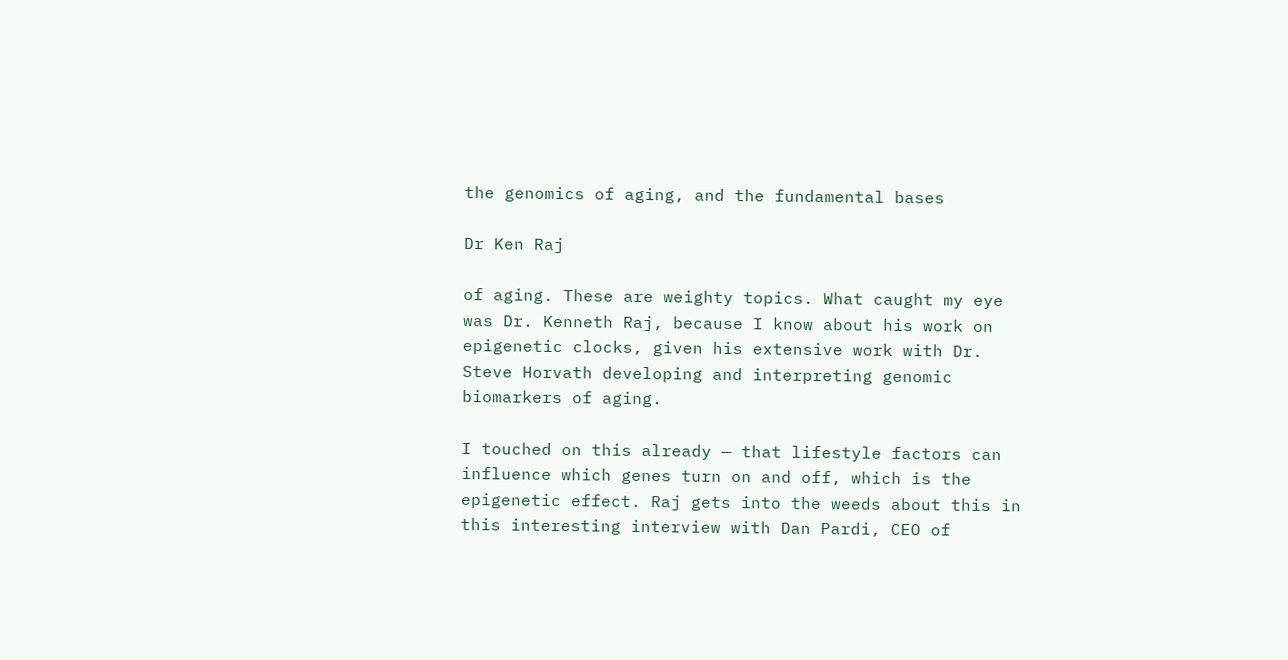the genomics of aging, and the fundamental bases

Dr Ken Raj

of aging. These are weighty topics. What caught my eye was Dr. Kenneth Raj, because I know about his work on epigenetic clocks, given his extensive work with Dr. Steve Horvath developing and interpreting genomic biomarkers of aging.

I touched on this already — that lifestyle factors can influence which genes turn on and off, which is the epigenetic effect. Raj gets into the weeds about this in this interesting interview with Dan Pardi, CEO of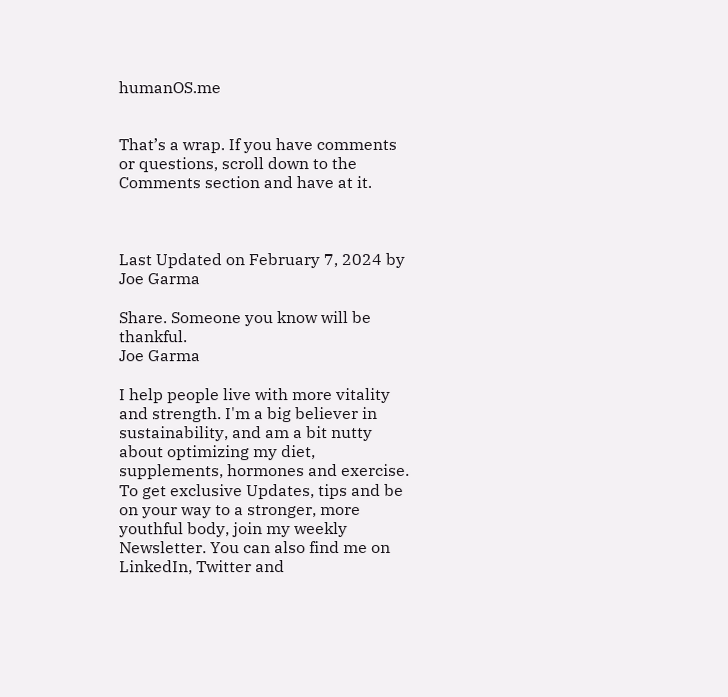humanOS.me


That’s a wrap. If you have comments or questions, scroll down to the Comments section and have at it.



Last Updated on February 7, 2024 by Joe Garma

Share. Someone you know will be thankful.
Joe Garma

I help people live with more vitality and strength. I'm a big believer in sustainability, and am a bit nutty about optimizing my diet, supplements, hormones and exercise. To get exclusive Updates, tips and be on your way to a stronger, more youthful body, join my weekly Newsletter. You can also find me on LinkedIn, Twitter and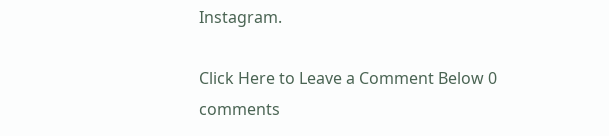Instagram.

Click Here to Leave a Comment Below 0 comments